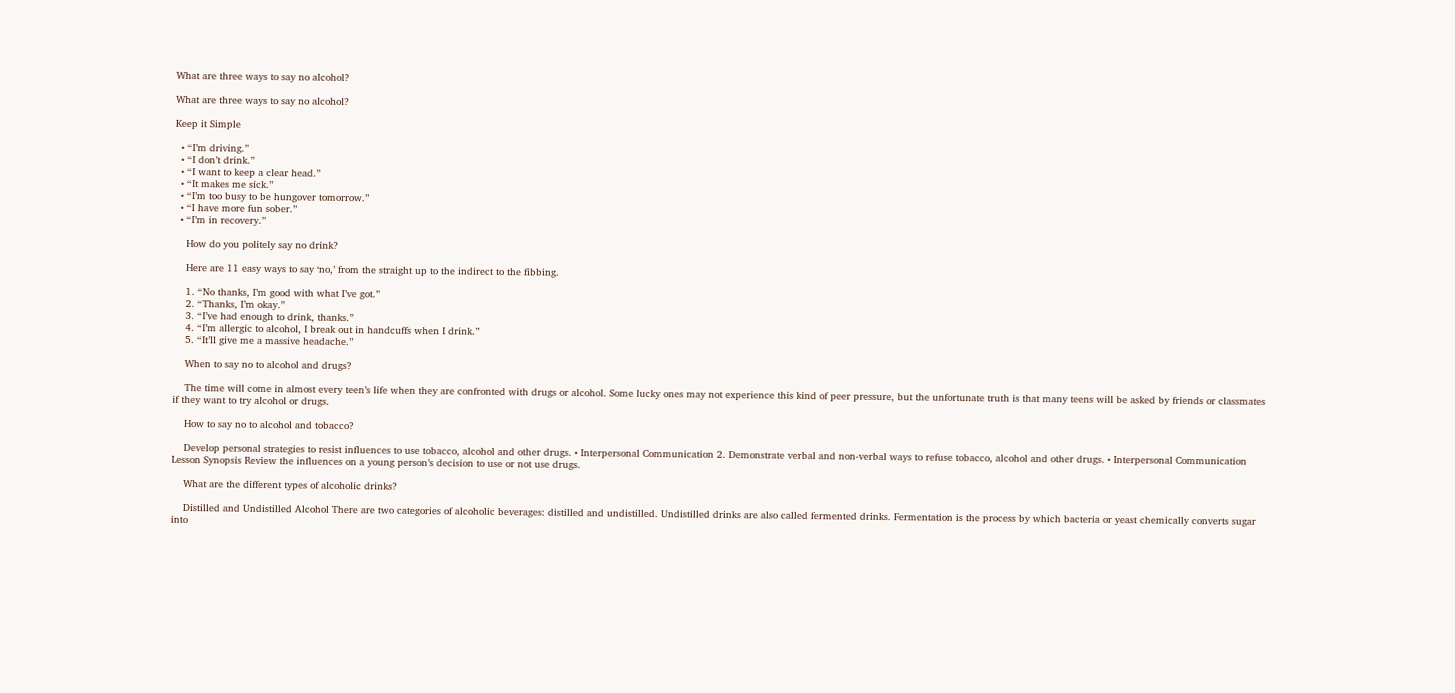What are three ways to say no alcohol?

What are three ways to say no alcohol?

Keep it Simple

  • “I’m driving.”
  • “I don’t drink.”
  • “I want to keep a clear head.”
  • “It makes me sick.”
  • “I’m too busy to be hungover tomorrow.”
  • “I have more fun sober.”
  • “I’m in recovery.”

    How do you politely say no drink?

    Here are 11 easy ways to say ‘no,’ from the straight up to the indirect to the fibbing.

    1. “No thanks, I’m good with what I’ve got.”
    2. “Thanks, I’m okay.”
    3. “I’ve had enough to drink, thanks.”
    4. “I’m allergic to alcohol, I break out in handcuffs when I drink.”
    5. “It’ll give me a massive headache.”

    When to say no to alcohol and drugs?

    The time will come in almost every teen’s life when they are confronted with drugs or alcohol. Some lucky ones may not experience this kind of peer pressure, but the unfortunate truth is that many teens will be asked by friends or classmates if they want to try alcohol or drugs.

    How to say no to alcohol and tobacco?

    Develop personal strategies to resist influences to use tobacco, alcohol and other drugs. • Interpersonal Communication 2. Demonstrate verbal and non-verbal ways to refuse tobacco, alcohol and other drugs. • Interpersonal Communication Lesson Synopsis Review the influences on a young person’s decision to use or not use drugs.

    What are the different types of alcoholic drinks?

    Distilled and Undistilled Alcohol There are two categories of alcoholic beverages: distilled and undistilled. Undistilled drinks are also called fermented drinks. Fermentation is the process by which bacteria or yeast chemically converts sugar into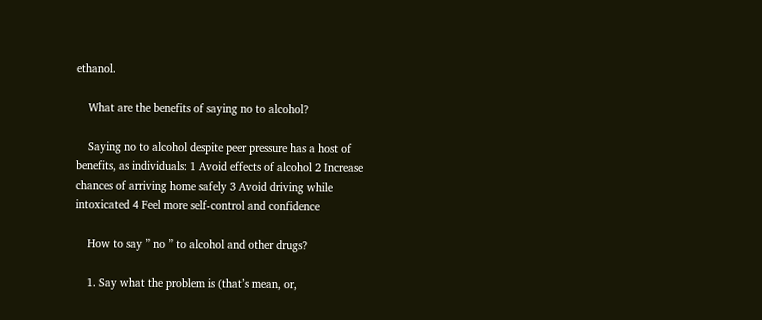ethanol.

    What are the benefits of saying no to alcohol?

    Saying no to alcohol despite peer pressure has a host of benefits, as individuals: 1 Avoid effects of alcohol 2 Increase chances of arriving home safely 3 Avoid driving while intoxicated 4 Feel more self-control and confidence

    How to say ” no ” to alcohol and other drugs?

    1. Say what the problem is (that’s mean, or,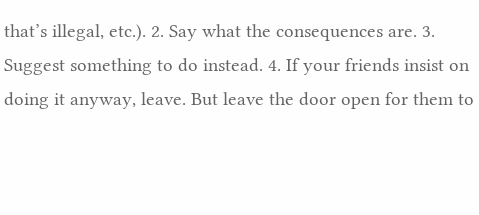that’s illegal, etc.). 2. Say what the consequences are. 3. Suggest something to do instead. 4. If your friends insist on doing it anyway, leave. But leave the door open for them to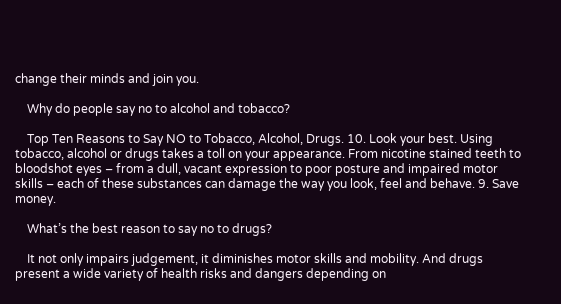change their minds and join you.

    Why do people say no to alcohol and tobacco?

    Top Ten Reasons to Say NO to Tobacco, Alcohol, Drugs. 10. Look your best. Using tobacco, alcohol or drugs takes a toll on your appearance. From nicotine stained teeth to bloodshot eyes – from a dull, vacant expression to poor posture and impaired motor skills – each of these substances can damage the way you look, feel and behave. 9. Save money.

    What’s the best reason to say no to drugs?

    It not only impairs judgement, it diminishes motor skills and mobility. And drugs present a wide variety of health risks and dangers depending on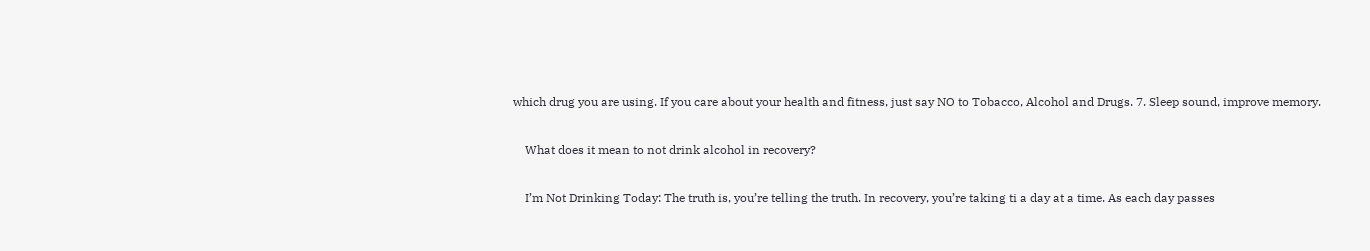which drug you are using. If you care about your health and fitness, just say NO to Tobacco, Alcohol and Drugs. 7. Sleep sound, improve memory.

    What does it mean to not drink alcohol in recovery?

    I’m Not Drinking Today: The truth is, you’re telling the truth. In recovery, you’re taking ti a day at a time. As each day passes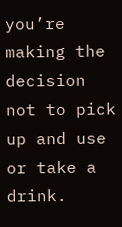you’re making the decision not to pick up and use or take a drink.